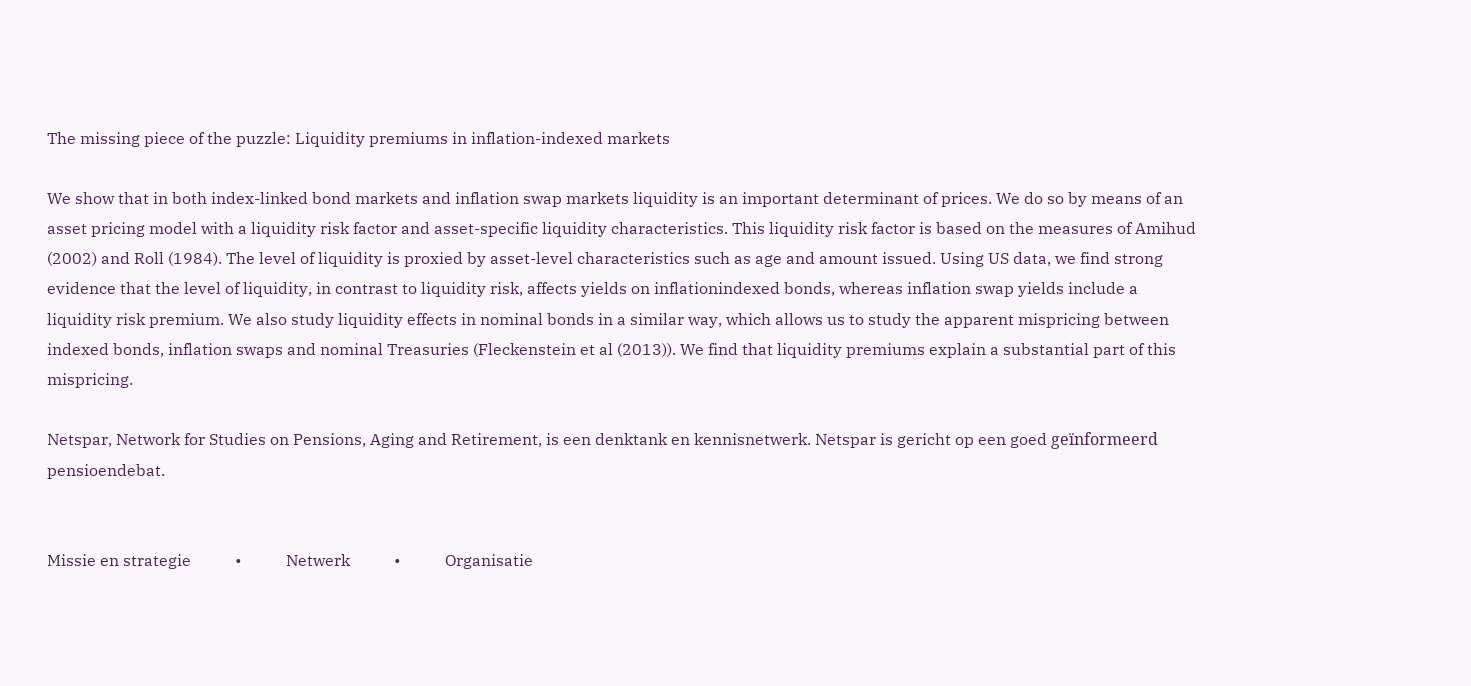The missing piece of the puzzle: Liquidity premiums in inflation-indexed markets

We show that in both index-linked bond markets and inflation swap markets liquidity is an important determinant of prices. We do so by means of an asset pricing model with a liquidity risk factor and asset-specific liquidity characteristics. This liquidity risk factor is based on the measures of Amihud (2002) and Roll (1984). The level of liquidity is proxied by asset-level characteristics such as age and amount issued. Using US data, we find strong evidence that the level of liquidity, in contrast to liquidity risk, affects yields on inflationindexed bonds, whereas inflation swap yields include a liquidity risk premium. We also study liquidity effects in nominal bonds in a similar way, which allows us to study the apparent mispricing between indexed bonds, inflation swaps and nominal Treasuries (Fleckenstein et al (2013)). We find that liquidity premiums explain a substantial part of this mispricing.

Netspar, Network for Studies on Pensions, Aging and Retirement, is een denktank en kennisnetwerk. Netspar is gericht op een goed geïnformeerd pensioendebat.


Missie en strategie           •           Netwerk           •           Organisatie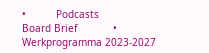•          Podcasts
Board Brief            •            Werkprogramma 2023-2027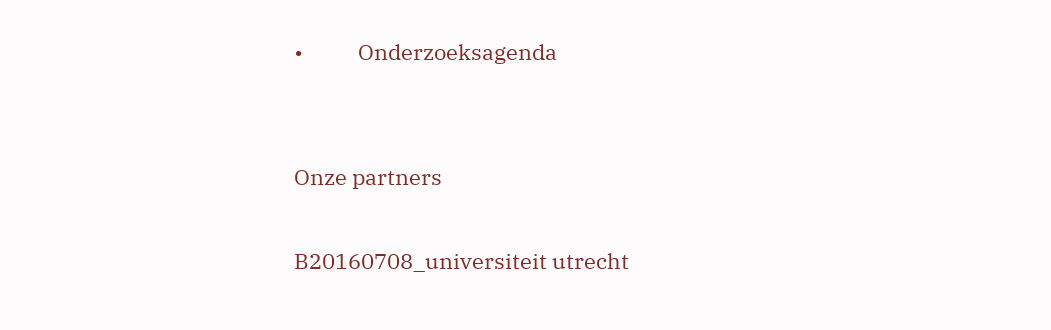•           Onderzoeksagenda


Onze partners

B20160708_universiteit utrecht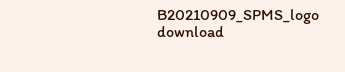B20210909_SPMS_logo download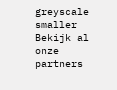greyscale smaller
Bekijk al onze partners